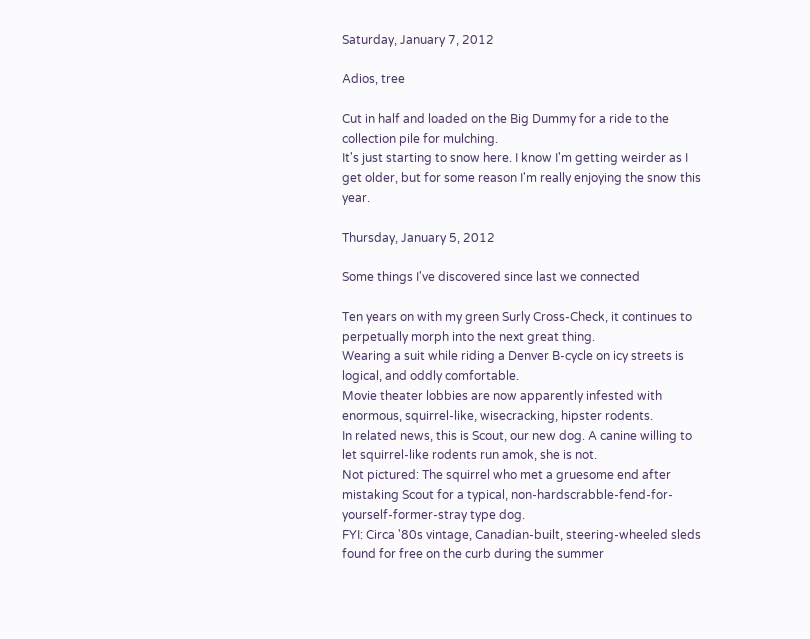Saturday, January 7, 2012

Adios, tree

Cut in half and loaded on the Big Dummy for a ride to the collection pile for mulching.
It's just starting to snow here. I know I'm getting weirder as I get older, but for some reason I'm really enjoying the snow this year.

Thursday, January 5, 2012

Some things I've discovered since last we connected

Ten years on with my green Surly Cross-Check, it continues to perpetually morph into the next great thing.
Wearing a suit while riding a Denver B-cycle on icy streets is logical, and oddly comfortable.
Movie theater lobbies are now apparently infested with enormous, squirrel-like, wisecracking, hipster rodents.
In related news, this is Scout, our new dog. A canine willing to let squirrel-like rodents run amok, she is not.
Not pictured: The squirrel who met a gruesome end after mistaking Scout for a typical, non-hardscrabble-fend-for-yourself-former-stray type dog.
FYI: Circa '80s vintage, Canadian-built, steering-wheeled sleds found for free on the curb during the summer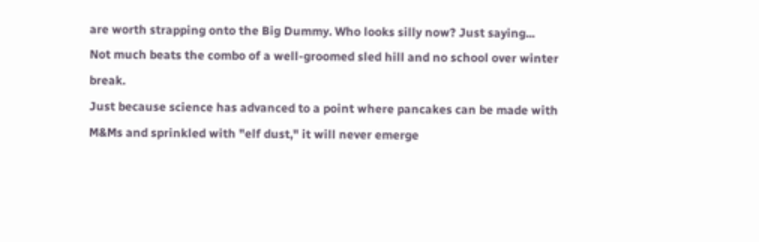are worth strapping onto the Big Dummy. Who looks silly now? Just saying...
Not much beats the combo of a well-groomed sled hill and no school over winter break.
Just because science has advanced to a point where pancakes can be made with M&Ms and sprinkled with "elf dust," it will never emerge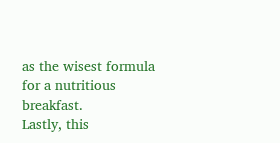as the wisest formula for a nutritious breakfast.
Lastly, this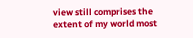view still comprises the extent of my world most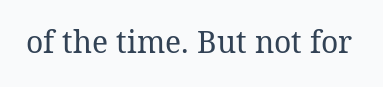of the time. But not for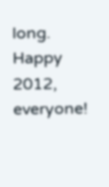long.
Happy 2012, everyone!